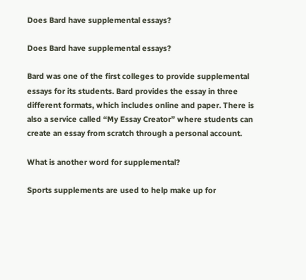Does Bard have supplemental essays?

Does Bard have supplemental essays?

Bard was one of the first colleges to provide supplemental essays for its students. Bard provides the essay in three different formats, which includes online and paper. There is also a service called “My Essay Creator” where students can create an essay from scratch through a personal account.

What is another word for supplemental?

Sports supplements are used to help make up for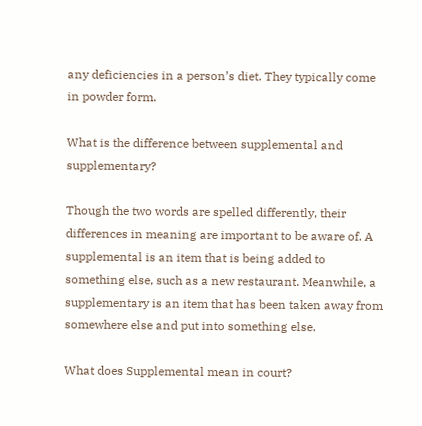any deficiencies in a person’s diet. They typically come in powder form.

What is the difference between supplemental and supplementary?

Though the two words are spelled differently, their differences in meaning are important to be aware of. A supplemental is an item that is being added to something else, such as a new restaurant. Meanwhile, a supplementary is an item that has been taken away from somewhere else and put into something else.

What does Supplemental mean in court?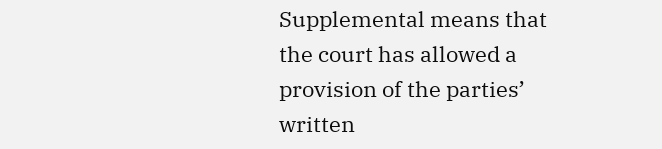Supplemental means that the court has allowed a provision of the parties’ written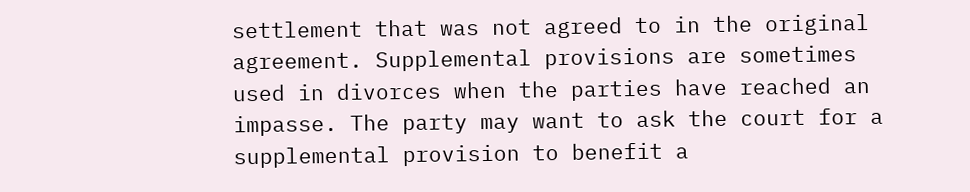settlement that was not agreed to in the original agreement. Supplemental provisions are sometimes used in divorces when the parties have reached an impasse. The party may want to ask the court for a supplemental provision to benefit a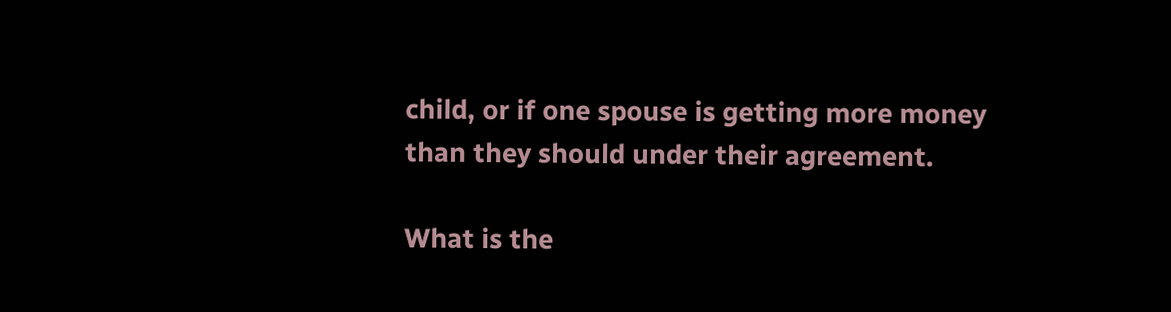child, or if one spouse is getting more money than they should under their agreement.

What is the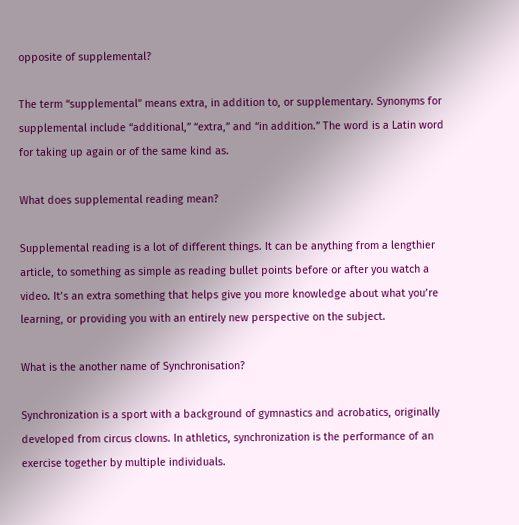opposite of supplemental?

The term “supplemental” means extra, in addition to, or supplementary. Synonyms for supplemental include “additional,” “extra,” and “in addition.” The word is a Latin word for taking up again or of the same kind as.

What does supplemental reading mean?

Supplemental reading is a lot of different things. It can be anything from a lengthier article, to something as simple as reading bullet points before or after you watch a video. It’s an extra something that helps give you more knowledge about what you’re learning, or providing you with an entirely new perspective on the subject.

What is the another name of Synchronisation?

Synchronization is a sport with a background of gymnastics and acrobatics, originally developed from circus clowns. In athletics, synchronization is the performance of an exercise together by multiple individuals.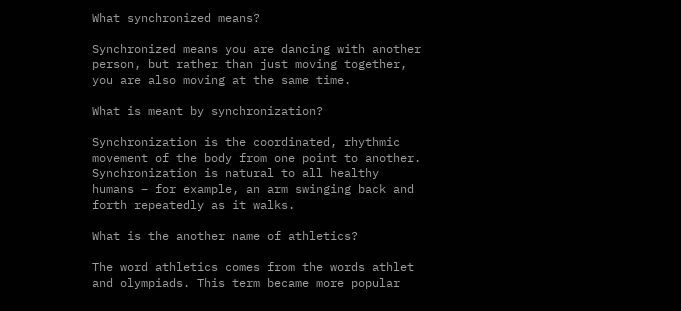What synchronized means?

Synchronized means you are dancing with another person, but rather than just moving together, you are also moving at the same time.

What is meant by synchronization?

Synchronization is the coordinated, rhythmic movement of the body from one point to another. Synchronization is natural to all healthy humans – for example, an arm swinging back and forth repeatedly as it walks.

What is the another name of athletics?

The word athletics comes from the words athlet and olympiads. This term became more popular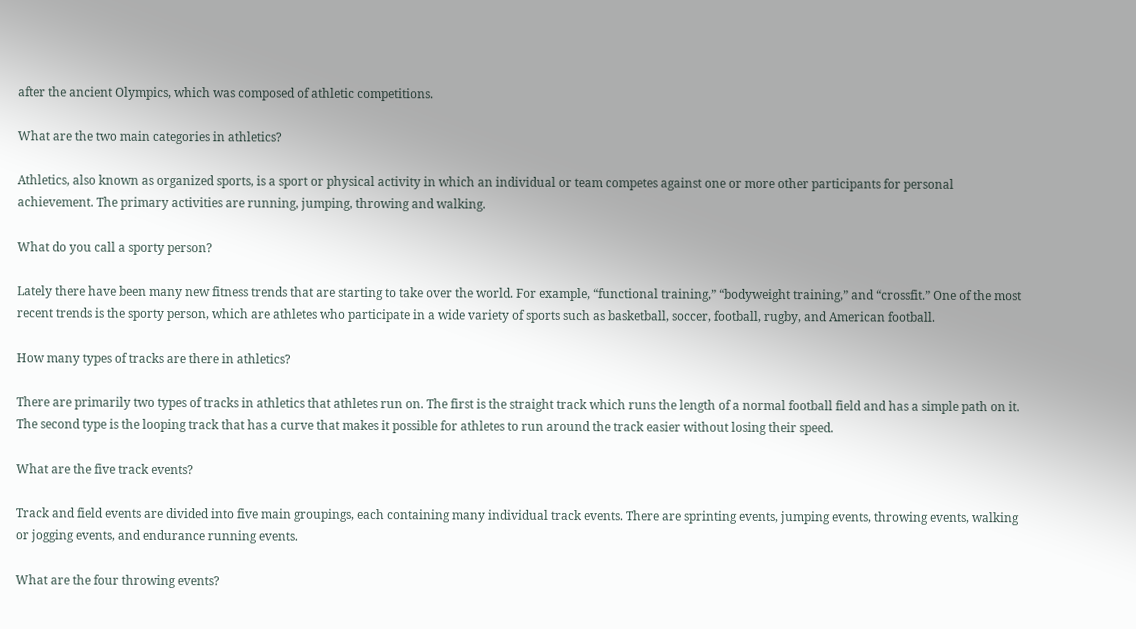after the ancient Olympics, which was composed of athletic competitions.

What are the two main categories in athletics?

Athletics, also known as organized sports, is a sport or physical activity in which an individual or team competes against one or more other participants for personal achievement. The primary activities are running, jumping, throwing and walking.

What do you call a sporty person?

Lately there have been many new fitness trends that are starting to take over the world. For example, “functional training,” “bodyweight training,” and “crossfit.” One of the most recent trends is the sporty person, which are athletes who participate in a wide variety of sports such as basketball, soccer, football, rugby, and American football.

How many types of tracks are there in athletics?

There are primarily two types of tracks in athletics that athletes run on. The first is the straight track which runs the length of a normal football field and has a simple path on it. The second type is the looping track that has a curve that makes it possible for athletes to run around the track easier without losing their speed.

What are the five track events?

Track and field events are divided into five main groupings, each containing many individual track events. There are sprinting events, jumping events, throwing events, walking or jogging events, and endurance running events.

What are the four throwing events?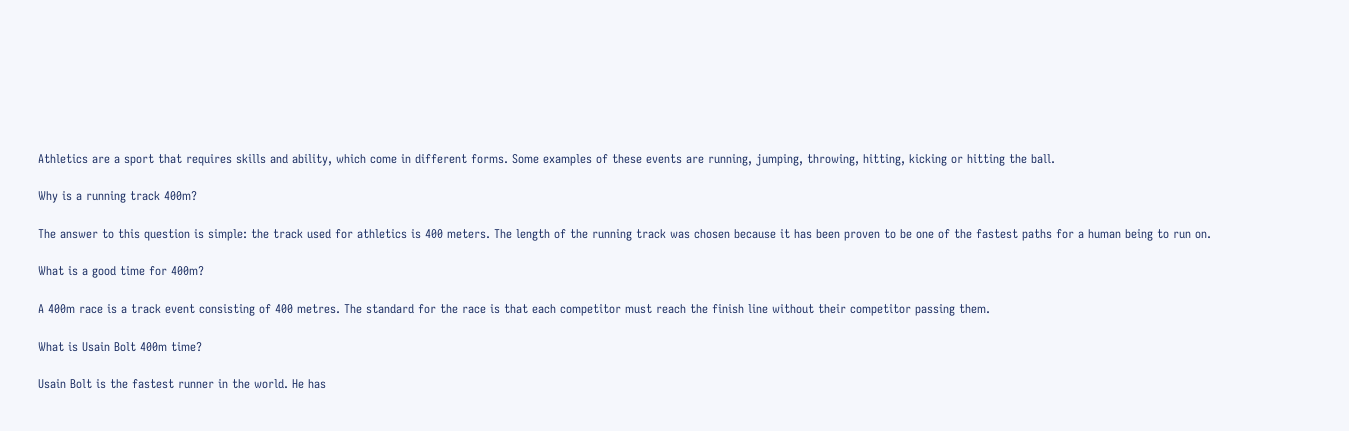Athletics are a sport that requires skills and ability, which come in different forms. Some examples of these events are running, jumping, throwing, hitting, kicking or hitting the ball.

Why is a running track 400m?

The answer to this question is simple: the track used for athletics is 400 meters. The length of the running track was chosen because it has been proven to be one of the fastest paths for a human being to run on.

What is a good time for 400m?

A 400m race is a track event consisting of 400 metres. The standard for the race is that each competitor must reach the finish line without their competitor passing them.

What is Usain Bolt 400m time?

Usain Bolt is the fastest runner in the world. He has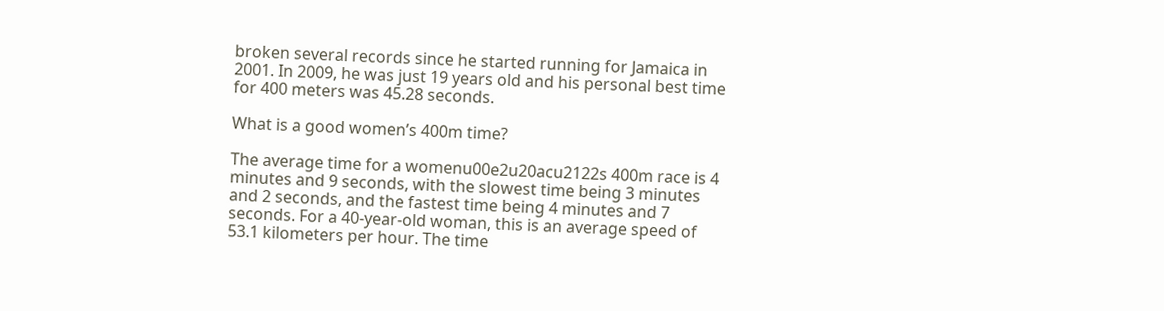broken several records since he started running for Jamaica in 2001. In 2009, he was just 19 years old and his personal best time for 400 meters was 45.28 seconds.

What is a good women’s 400m time?

The average time for a womenu00e2u20acu2122s 400m race is 4 minutes and 9 seconds, with the slowest time being 3 minutes and 2 seconds, and the fastest time being 4 minutes and 7 seconds. For a 40-year-old woman, this is an average speed of 53.1 kilometers per hour. The time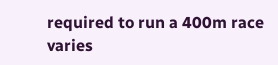required to run a 400m race varies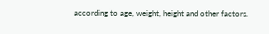according to age, weight, height and other factors.